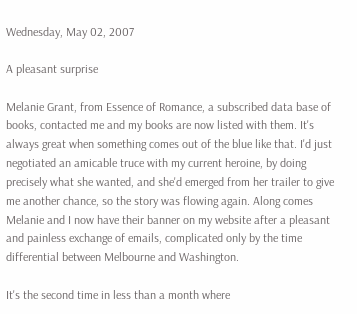Wednesday, May 02, 2007

A pleasant surprise

Melanie Grant, from Essence of Romance, a subscribed data base of books, contacted me and my books are now listed with them. It's always great when something comes out of the blue like that. I'd just negotiated an amicable truce with my current heroine, by doing precisely what she wanted, and she'd emerged from her trailer to give me another chance, so the story was flowing again. Along comes Melanie and I now have their banner on my website after a pleasant and painless exchange of emails, complicated only by the time differential between Melbourne and Washington.

It's the second time in less than a month where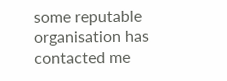some reputable organisation has contacted me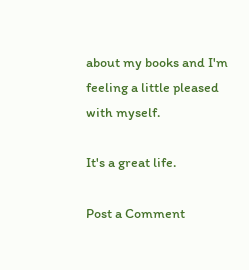about my books and I'm feeling a little pleased with myself.

It's a great life.

Post a Comment